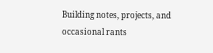Building notes, projects, and occasional rants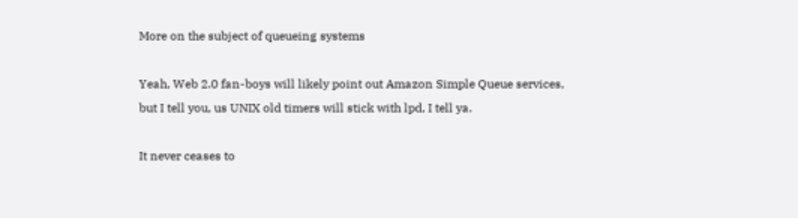More on the subject of queueing systems

Yeah, Web 2.0 fan-boys will likely point out Amazon Simple Queue services, but I tell you, us UNIX old timers will stick with lpd, I tell ya.

It never ceases to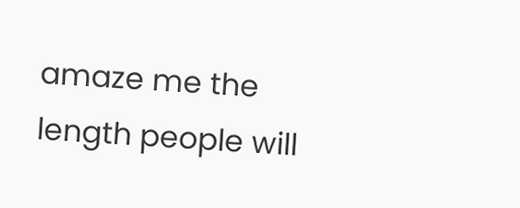amaze me the length people will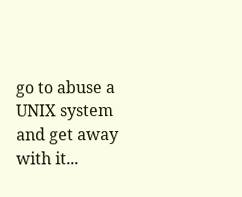go to abuse a UNIX system and get away with it...